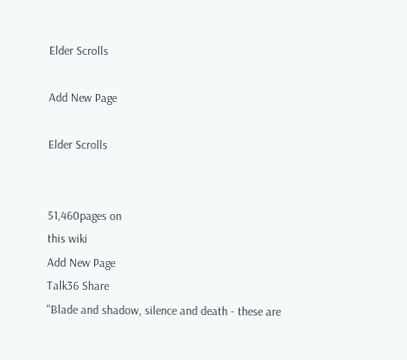Elder Scrolls

Add New Page

Elder Scrolls


51,460pages on
this wiki
Add New Page
Talk36 Share
"Blade and shadow, silence and death - these are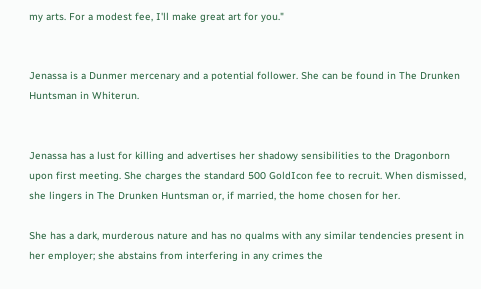my arts. For a modest fee, I'll make great art for you."


Jenassa is a Dunmer mercenary and a potential follower. She can be found in The Drunken Huntsman in Whiterun.


Jenassa has a lust for killing and advertises her shadowy sensibilities to the Dragonborn upon first meeting. She charges the standard 500 GoldIcon fee to recruit. When dismissed, she lingers in The Drunken Huntsman or, if married, the home chosen for her.

She has a dark, murderous nature and has no qualms with any similar tendencies present in her employer; she abstains from interfering in any crimes the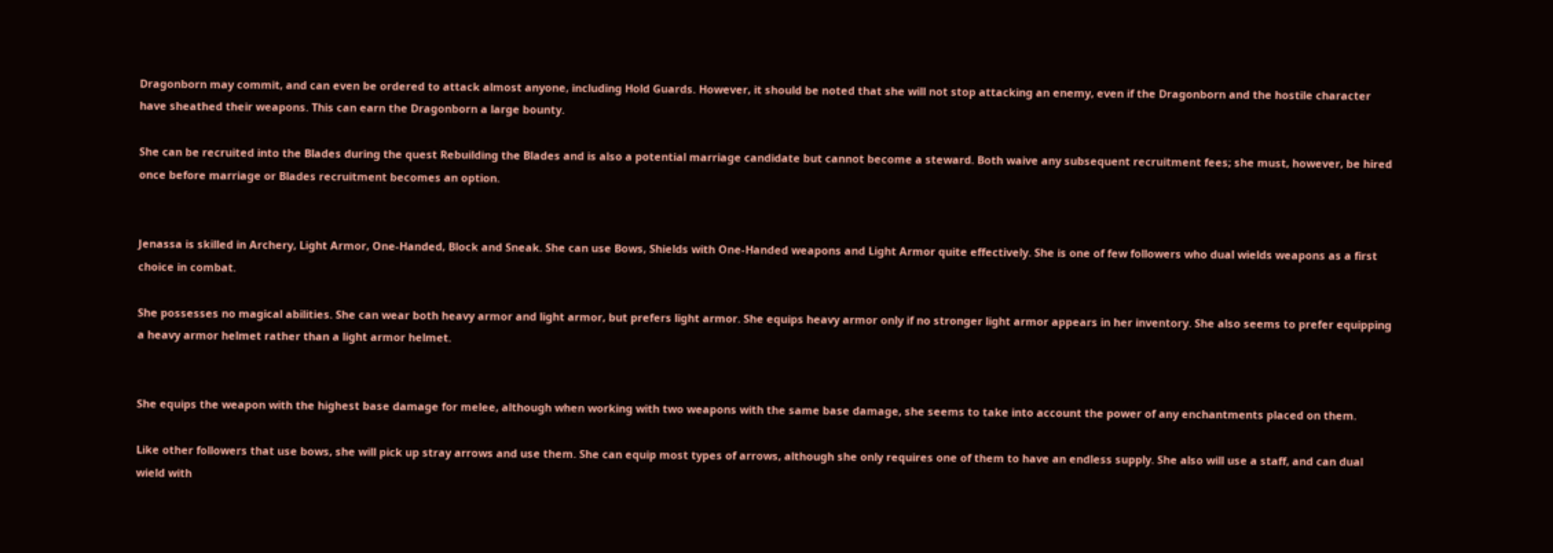Dragonborn may commit, and can even be ordered to attack almost anyone, including Hold Guards. However, it should be noted that she will not stop attacking an enemy, even if the Dragonborn and the hostile character have sheathed their weapons. This can earn the Dragonborn a large bounty.

She can be recruited into the Blades during the quest Rebuilding the Blades and is also a potential marriage candidate but cannot become a steward. Both waive any subsequent recruitment fees; she must, however, be hired once before marriage or Blades recruitment becomes an option.


Jenassa is skilled in Archery, Light Armor, One-Handed, Block and Sneak. She can use Bows, Shields with One-Handed weapons and Light Armor quite effectively. She is one of few followers who dual wields weapons as a first choice in combat.

She possesses no magical abilities. She can wear both heavy armor and light armor, but prefers light armor. She equips heavy armor only if no stronger light armor appears in her inventory. She also seems to prefer equipping a heavy armor helmet rather than a light armor helmet.


She equips the weapon with the highest base damage for melee, although when working with two weapons with the same base damage, she seems to take into account the power of any enchantments placed on them.

Like other followers that use bows, she will pick up stray arrows and use them. She can equip most types of arrows, although she only requires one of them to have an endless supply. She also will use a staff, and can dual wield with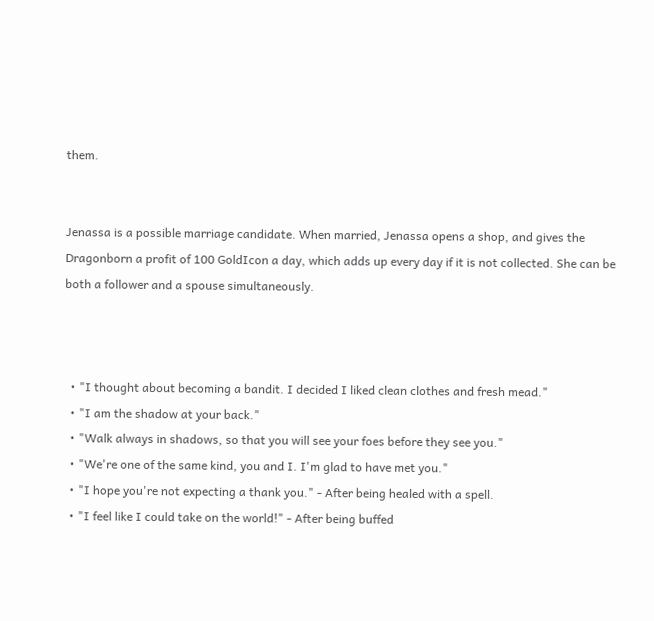them.


Jenassa is a possible marriage candidate. When married, Jenassa opens a shop, and gives the Dragonborn a profit of 100 GoldIcon a day, which adds up every day if it is not collected. She can be both a follower and a spouse simultaneously.



  • "I thought about becoming a bandit. I decided I liked clean clothes and fresh mead."
  • "I am the shadow at your back."
  • "Walk always in shadows, so that you will see your foes before they see you."
  • "We're one of the same kind, you and I. I'm glad to have met you."
  • "I hope you're not expecting a thank you." - After being healed with a spell.
  • "I feel like I could take on the world!" - After being buffed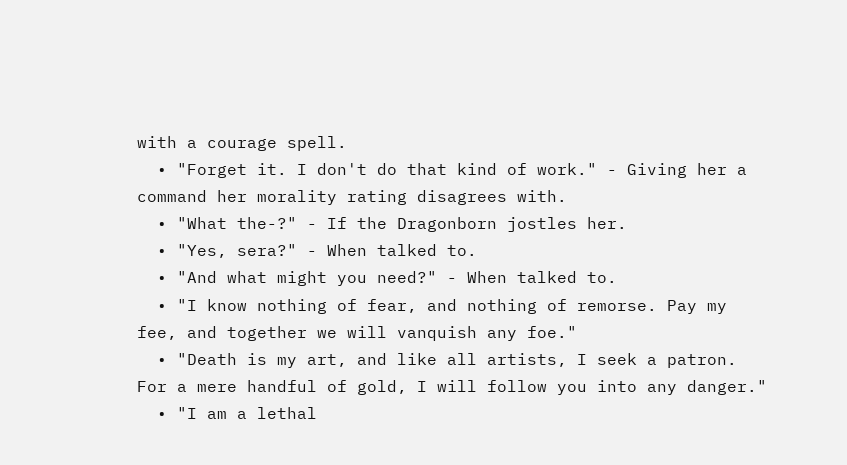with a courage spell.
  • "Forget it. I don't do that kind of work." - Giving her a command her morality rating disagrees with.
  • "What the-?" - If the Dragonborn jostles her.
  • "Yes, sera?" - When talked to.
  • "And what might you need?" - When talked to.
  • "I know nothing of fear, and nothing of remorse. Pay my fee, and together we will vanquish any foe."
  • "Death is my art, and like all artists, I seek a patron. For a mere handful of gold, I will follow you into any danger."
  • "I am a lethal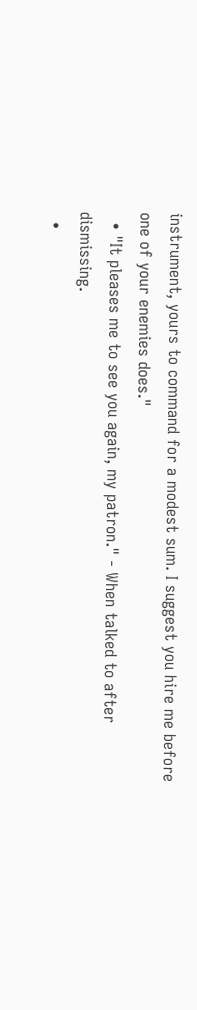instrument, yours to command for a modest sum. I suggest you hire me before one of your enemies does."
  • "It pleases me to see you again, my patron." - When talked to after dismissing.
  •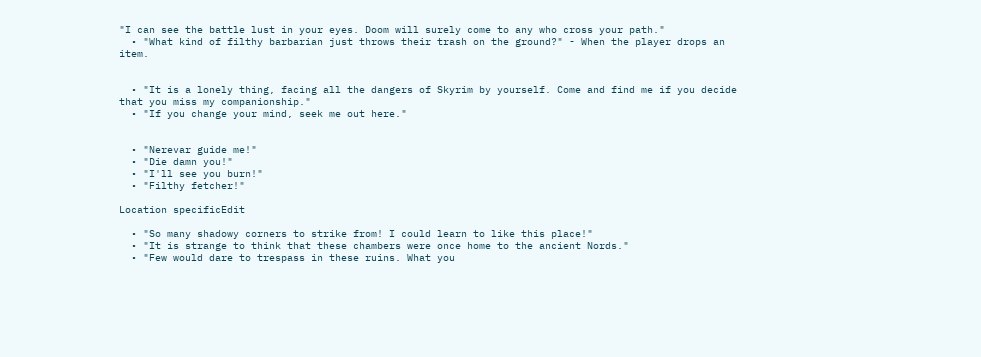"I can see the battle lust in your eyes. Doom will surely come to any who cross your path."
  • "What kind of filthy barbarian just throws their trash on the ground?" - When the player drops an item.


  • "It is a lonely thing, facing all the dangers of Skyrim by yourself. Come and find me if you decide that you miss my companionship."
  • "If you change your mind, seek me out here."


  • "Nerevar guide me!"
  • "Die damn you!"
  • "I'll see you burn!"
  • "Filthy fetcher!"

Location specificEdit

  • "So many shadowy corners to strike from! I could learn to like this place!"
  • "It is strange to think that these chambers were once home to the ancient Nords."
  • "Few would dare to trespass in these ruins. What you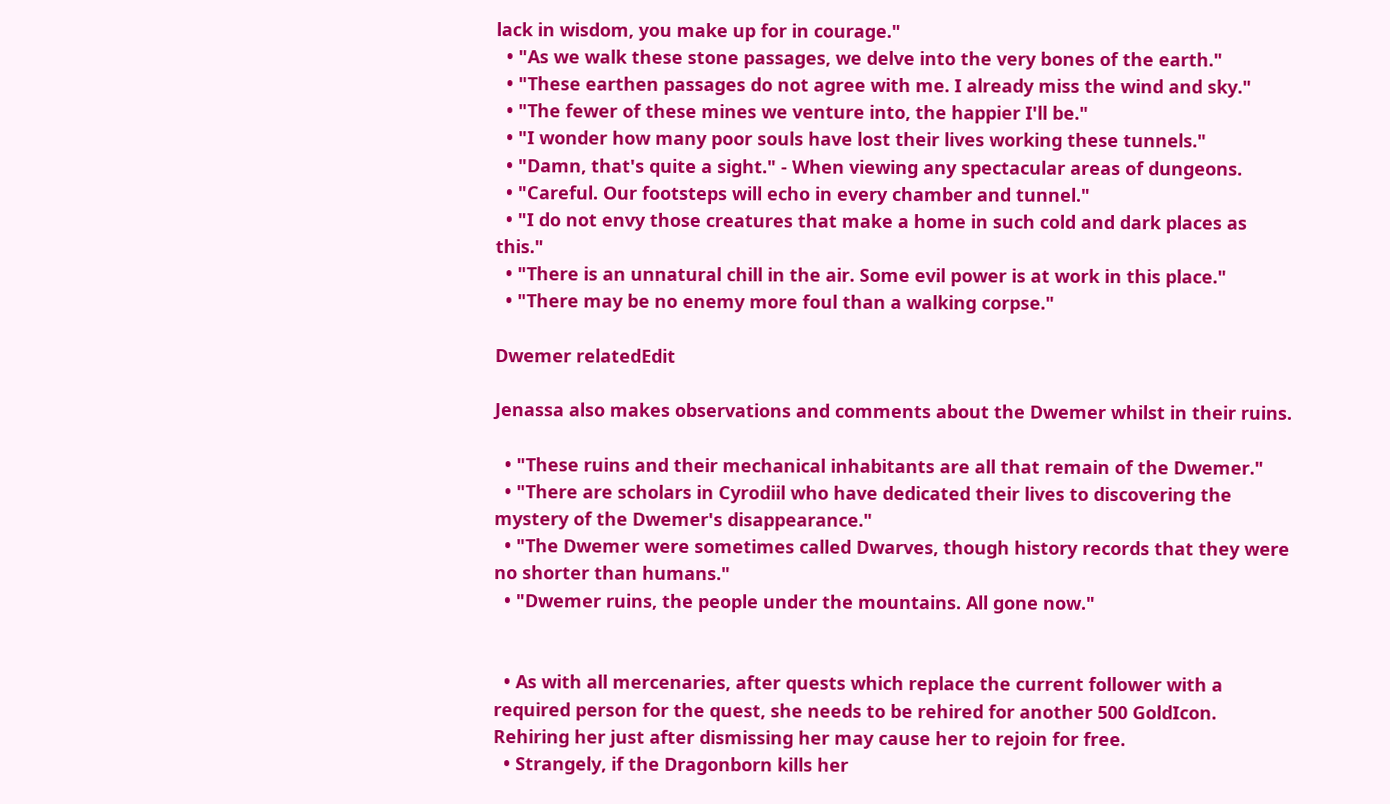lack in wisdom, you make up for in courage."
  • "As we walk these stone passages, we delve into the very bones of the earth."
  • "These earthen passages do not agree with me. I already miss the wind and sky."
  • "The fewer of these mines we venture into, the happier I'll be."
  • "I wonder how many poor souls have lost their lives working these tunnels."
  • "Damn, that's quite a sight." - When viewing any spectacular areas of dungeons.
  • "Careful. Our footsteps will echo in every chamber and tunnel."
  • "I do not envy those creatures that make a home in such cold and dark places as this."
  • "There is an unnatural chill in the air. Some evil power is at work in this place."
  • "There may be no enemy more foul than a walking corpse."

Dwemer relatedEdit

Jenassa also makes observations and comments about the Dwemer whilst in their ruins.

  • "These ruins and their mechanical inhabitants are all that remain of the Dwemer."
  • "There are scholars in Cyrodiil who have dedicated their lives to discovering the mystery of the Dwemer's disappearance."
  • "The Dwemer were sometimes called Dwarves, though history records that they were no shorter than humans."
  • "Dwemer ruins, the people under the mountains. All gone now."


  • As with all mercenaries, after quests which replace the current follower with a required person for the quest, she needs to be rehired for another 500 GoldIcon. Rehiring her just after dismissing her may cause her to rejoin for free.
  • Strangely, if the Dragonborn kills her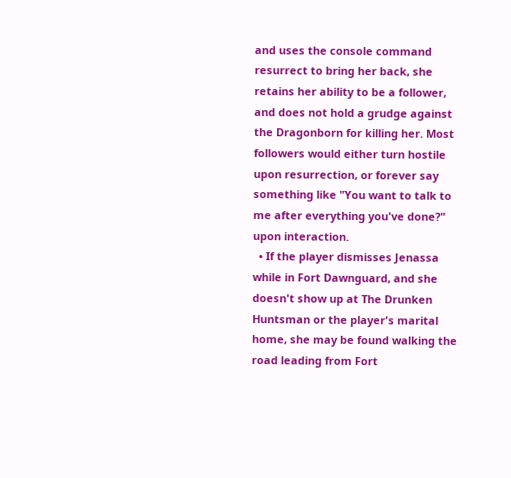and uses the console command resurrect to bring her back, she retains her ability to be a follower, and does not hold a grudge against the Dragonborn for killing her. Most followers would either turn hostile upon resurrection, or forever say something like "You want to talk to me after everything you've done?" upon interaction.
  • If the player dismisses Jenassa while in Fort Dawnguard, and she doesn't show up at The Drunken Huntsman or the player's marital home, she may be found walking the road leading from Fort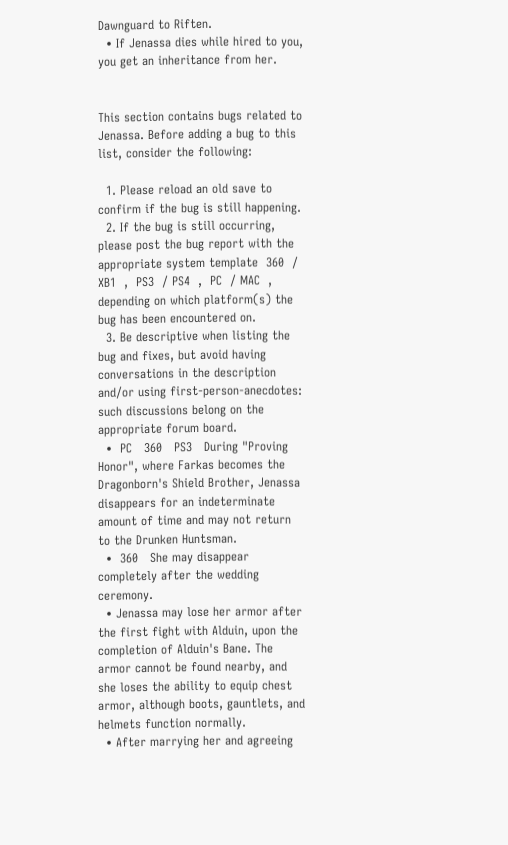Dawnguard to Riften.
  • If Jenassa dies while hired to you, you get an inheritance from her.


This section contains bugs related to Jenassa. Before adding a bug to this list, consider the following:

  1. Please reload an old save to confirm if the bug is still happening.
  2. If the bug is still occurring, please post the bug report with the appropriate system template  360  / XB1  ,  PS3  / PS4  ,  PC  / MAC  , depending on which platform(s) the bug has been encountered on.
  3. Be descriptive when listing the bug and fixes, but avoid having conversations in the description and/or using first-person-anecdotes: such discussions belong on the appropriate forum board.
  •  PC   360   PS3   During "Proving Honor", where Farkas becomes the Dragonborn's Shield Brother, Jenassa disappears for an indeterminate amount of time and may not return to the Drunken Huntsman.
  •  360   She may disappear completely after the wedding ceremony.
  • Jenassa may lose her armor after the first fight with Alduin, upon the completion of Alduin's Bane. The armor cannot be found nearby, and she loses the ability to equip chest armor, although boots, gauntlets, and helmets function normally.
  • After marrying her and agreeing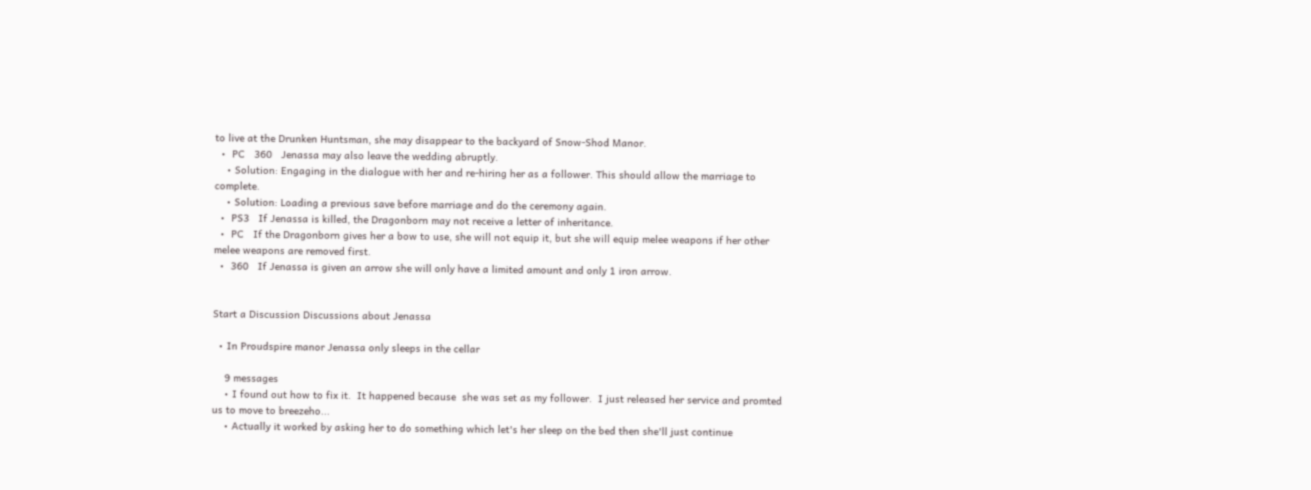to live at the Drunken Huntsman, she may disappear to the backyard of Snow-Shod Manor.
  •  PC   360   Jenassa may also leave the wedding abruptly.
    • Solution: Engaging in the dialogue with her and re-hiring her as a follower. This should allow the marriage to complete.
    • Solution: Loading a previous save before marriage and do the ceremony again.
  •  PS3   If Jenassa is killed, the Dragonborn may not receive a letter of inheritance.
  •  PC   If the Dragonborn gives her a bow to use, she will not equip it, but she will equip melee weapons if her other melee weapons are removed first.
  •  360   If Jenassa is given an arrow she will only have a limited amount and only 1 iron arrow.


Start a Discussion Discussions about Jenassa

  • In Proudspire manor Jenassa only sleeps in the cellar

    9 messages
    • I found out how to fix it.  It happened because  she was set as my follower.  I just released her service and promted us to move to breezeho...
    • Actually it worked by asking her to do something which let's her sleep on the bed then she'll just continue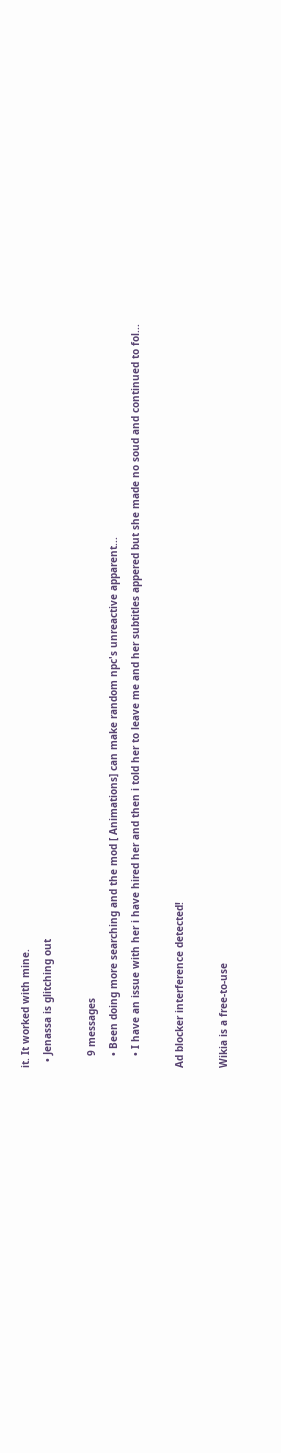it. It worked with mine.
  • Jenassa is glitching out

    9 messages
    • Been doing more searching and the mod [ Animations] can make random npc's unreactive apparent...
    • I have an issue with her i have hired her and then i told her to leave me and her subtitles appered but she made no soud and continued to fol...

Ad blocker interference detected!

Wikia is a free-to-use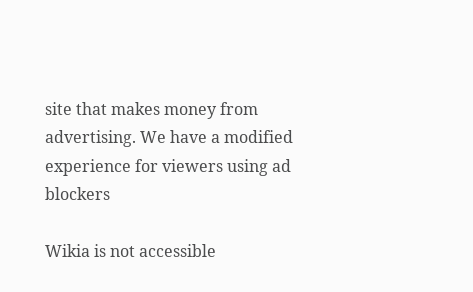site that makes money from advertising. We have a modified experience for viewers using ad blockers

Wikia is not accessible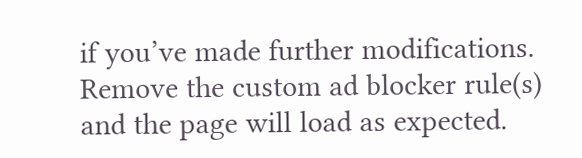if you’ve made further modifications. Remove the custom ad blocker rule(s) and the page will load as expected.